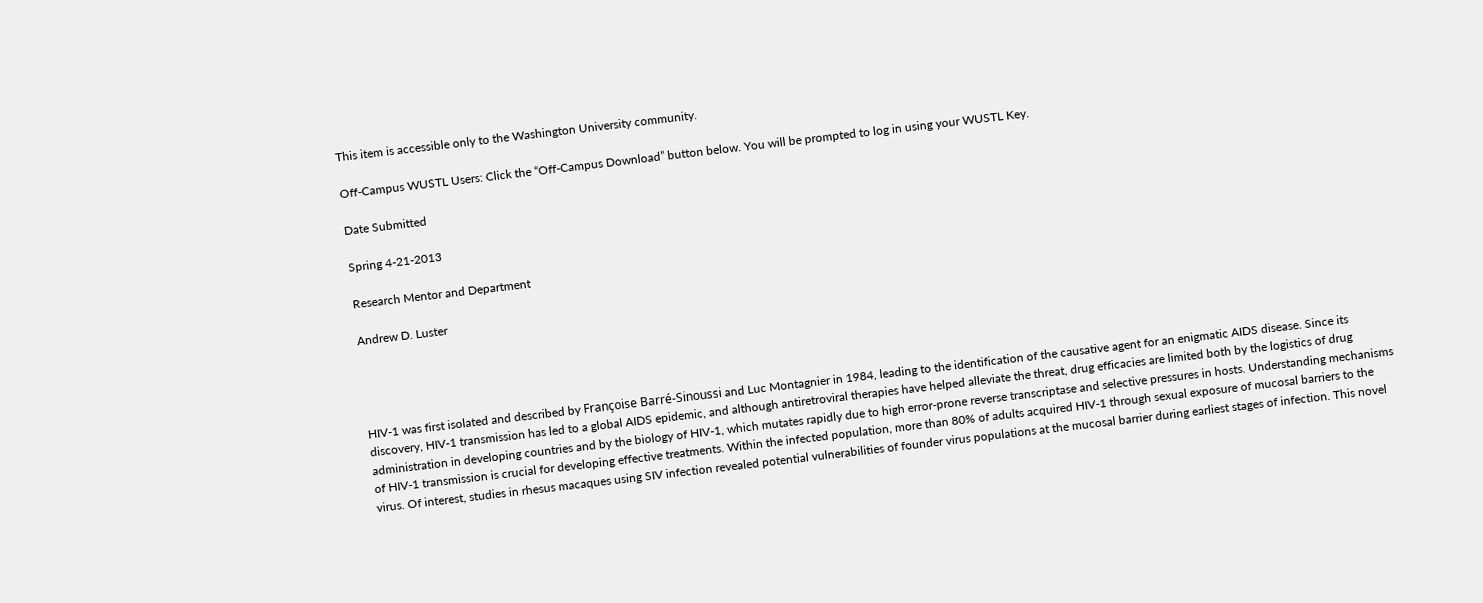This item is accessible only to the Washington University community.

Off-Campus WUSTL Users: Click the “Off-Campus Download” button below. You will be prompted to log in using your WUSTL Key.

Date Submitted

Spring 4-21-2013

Research Mentor and Department

Andrew D. Luster




HIV-1 was first isolated and described by Françoise Barré-Sinoussi and Luc Montagnier in 1984, leading to the identification of the causative agent for an enigmatic AIDS disease. Since its discovery, HIV-1 transmission has led to a global AIDS epidemic, and although antiretroviral therapies have helped alleviate the threat, drug efficacies are limited both by the logistics of drug administration in developing countries and by the biology of HIV-1, which mutates rapidly due to high error-prone reverse transcriptase and selective pressures in hosts. Understanding mechanisms of HIV-1 transmission is crucial for developing effective treatments. Within the infected population, more than 80% of adults acquired HIV-1 through sexual exposure of mucosal barriers to the virus. Of interest, studies in rhesus macaques using SIV infection revealed potential vulnerabilities of founder virus populations at the mucosal barrier during earliest stages of infection. This novel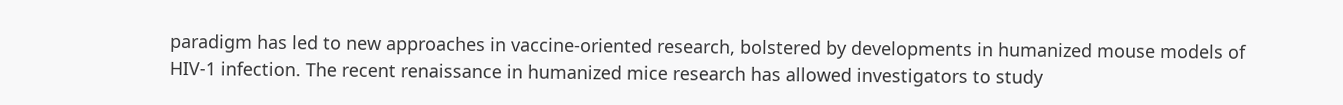paradigm has led to new approaches in vaccine-oriented research, bolstered by developments in humanized mouse models of HIV-1 infection. The recent renaissance in humanized mice research has allowed investigators to study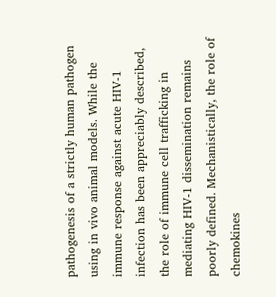pathogenesis of a strictly human pathogen using in vivo animal models. While the immune response against acute HIV-1 infection has been appreciably described, the role of immune cell trafficking in mediating HIV-1 dissemination remains poorly defined. Mechanistically, the role of chemokines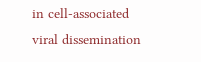in cell-associated viral dissemination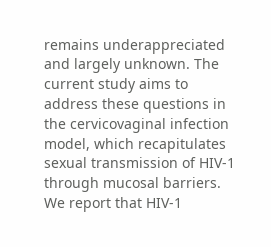remains underappreciated and largely unknown. The current study aims to address these questions in the cervicovaginal infection model, which recapitulates sexual transmission of HIV-1 through mucosal barriers. We report that HIV-1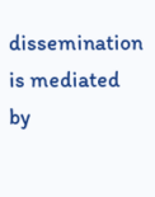dissemination is mediated by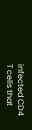infected CD4 T cells that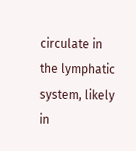circulate in the lymphatic system, likely in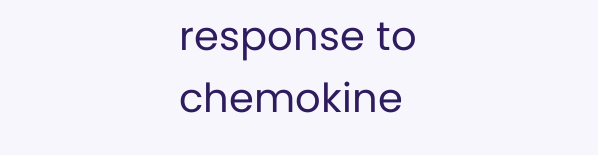response to chemokine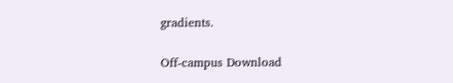gradients.

Off-campus Download